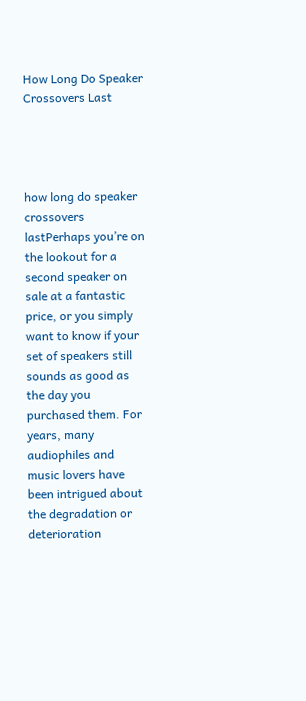How Long Do Speaker Crossovers Last




how long do speaker crossovers lastPerhaps you’re on the lookout for a second speaker on sale at a fantastic price, or you simply want to know if your set of speakers still sounds as good as the day you purchased them. For years, many audiophiles and music lovers have been intrigued about the degradation or deterioration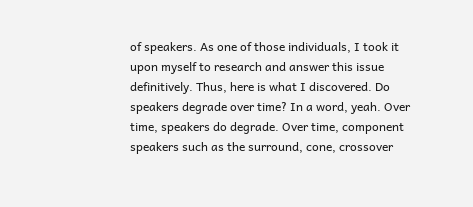of speakers. As one of those individuals, I took it upon myself to research and answer this issue definitively. Thus, here is what I discovered. Do speakers degrade over time? In a word, yeah. Over time, speakers do degrade. Over time, component speakers such as the surround, cone, crossover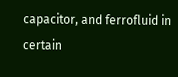capacitor, and ferrofluid in certain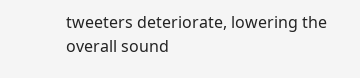tweeters deteriorate, lowering the overall sound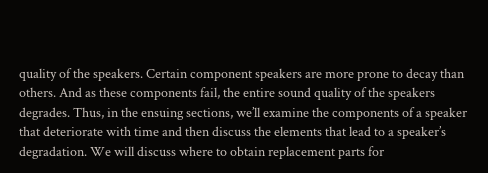quality of the speakers. Certain component speakers are more prone to decay than others. And as these components fail, the entire sound quality of the speakers degrades. Thus, in the ensuing sections, we’ll examine the components of a speaker that deteriorate with time and then discuss the elements that lead to a speaker’s degradation. We will discuss where to obtain replacement parts for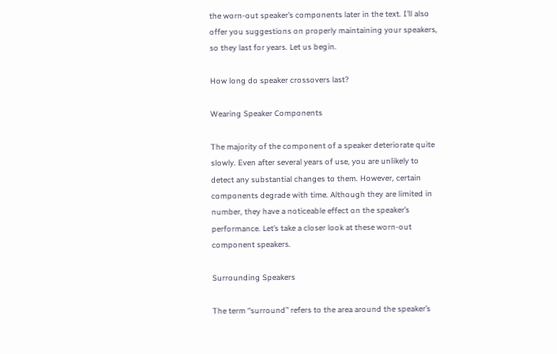the worn-out speaker’s components later in the text. I’ll also offer you suggestions on properly maintaining your speakers, so they last for years. Let us begin.

How long do speaker crossovers last?

Wearing Speaker Components

The majority of the component of a speaker deteriorate quite slowly. Even after several years of use, you are unlikely to detect any substantial changes to them. However, certain components degrade with time. Although they are limited in number, they have a noticeable effect on the speaker’s performance. Let’s take a closer look at these worn-out component speakers.

Surrounding Speakers

The term “surround” refers to the area around the speaker’s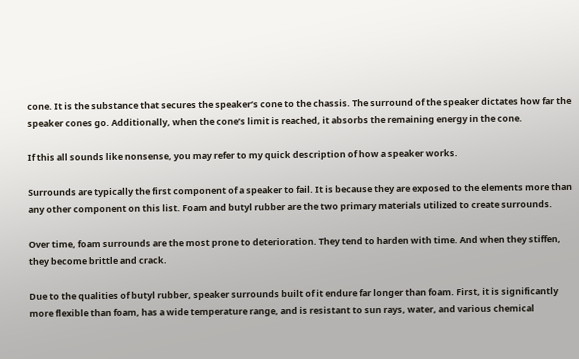cone. It is the substance that secures the speaker’s cone to the chassis. The surround of the speaker dictates how far the speaker cones go. Additionally, when the cone’s limit is reached, it absorbs the remaining energy in the cone.

If this all sounds like nonsense, you may refer to my quick description of how a speaker works.

Surrounds are typically the first component of a speaker to fail. It is because they are exposed to the elements more than any other component on this list. Foam and butyl rubber are the two primary materials utilized to create surrounds.

Over time, foam surrounds are the most prone to deterioration. They tend to harden with time. And when they stiffen, they become brittle and crack.

Due to the qualities of butyl rubber, speaker surrounds built of it endure far longer than foam. First, it is significantly more flexible than foam, has a wide temperature range, and is resistant to sun rays, water, and various chemical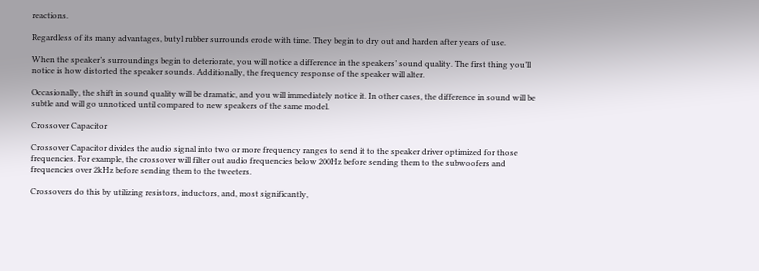reactions.

Regardless of its many advantages, butyl rubber surrounds erode with time. They begin to dry out and harden after years of use.

When the speaker’s surroundings begin to deteriorate, you will notice a difference in the speakers’ sound quality. The first thing you’ll notice is how distorted the speaker sounds. Additionally, the frequency response of the speaker will alter.

Occasionally, the shift in sound quality will be dramatic, and you will immediately notice it. In other cases, the difference in sound will be subtle and will go unnoticed until compared to new speakers of the same model.

Crossover Capacitor

Crossover Capacitor divides the audio signal into two or more frequency ranges to send it to the speaker driver optimized for those frequencies. For example, the crossover will filter out audio frequencies below 200Hz before sending them to the subwoofers and frequencies over 2kHz before sending them to the tweeters.

Crossovers do this by utilizing resistors, inductors, and, most significantly,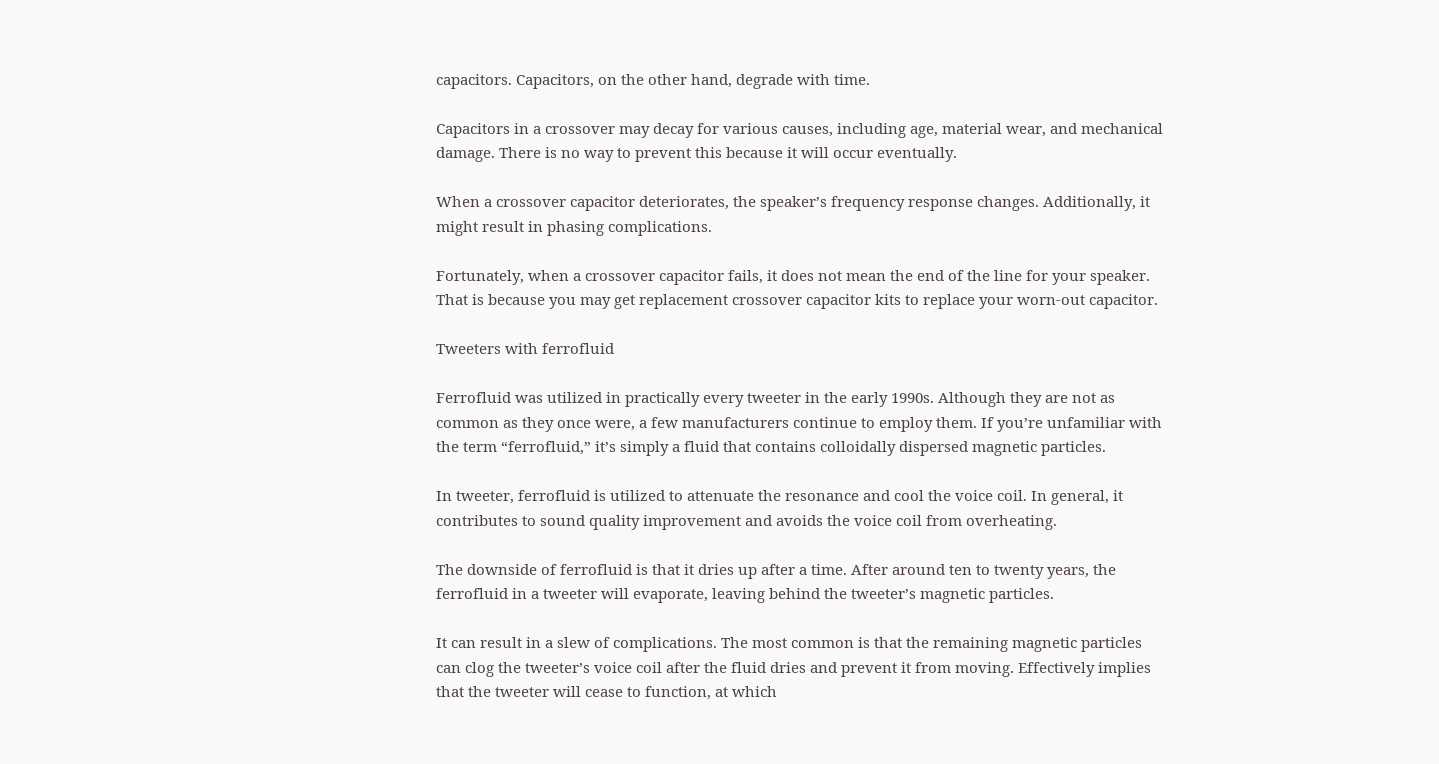capacitors. Capacitors, on the other hand, degrade with time.

Capacitors in a crossover may decay for various causes, including age, material wear, and mechanical damage. There is no way to prevent this because it will occur eventually.

When a crossover capacitor deteriorates, the speaker’s frequency response changes. Additionally, it might result in phasing complications.

Fortunately, when a crossover capacitor fails, it does not mean the end of the line for your speaker. That is because you may get replacement crossover capacitor kits to replace your worn-out capacitor.

Tweeters with ferrofluid

Ferrofluid was utilized in practically every tweeter in the early 1990s. Although they are not as common as they once were, a few manufacturers continue to employ them. If you’re unfamiliar with the term “ferrofluid,” it’s simply a fluid that contains colloidally dispersed magnetic particles.

In tweeter, ferrofluid is utilized to attenuate the resonance and cool the voice coil. In general, it contributes to sound quality improvement and avoids the voice coil from overheating.

The downside of ferrofluid is that it dries up after a time. After around ten to twenty years, the ferrofluid in a tweeter will evaporate, leaving behind the tweeter’s magnetic particles.

It can result in a slew of complications. The most common is that the remaining magnetic particles can clog the tweeter’s voice coil after the fluid dries and prevent it from moving. Effectively implies that the tweeter will cease to function, at which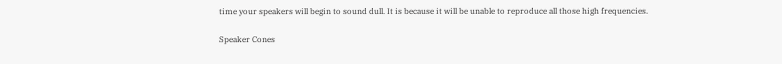time your speakers will begin to sound dull. It is because it will be unable to reproduce all those high frequencies.

Speaker Cones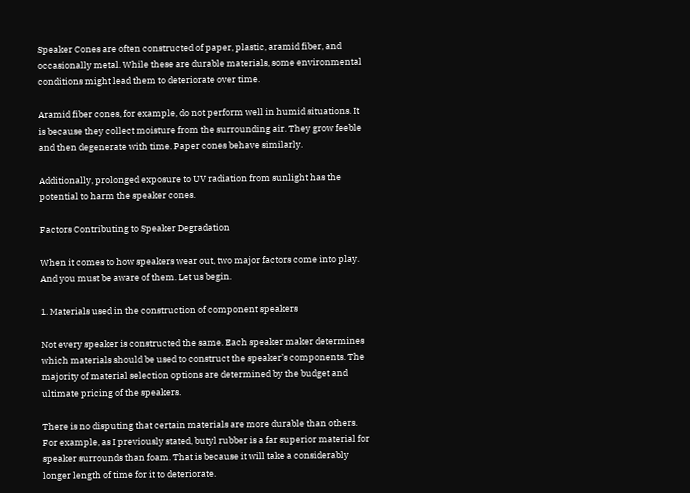Speaker Cones are often constructed of paper, plastic, aramid fiber, and occasionally metal. While these are durable materials, some environmental conditions might lead them to deteriorate over time.

Aramid fiber cones, for example, do not perform well in humid situations. It is because they collect moisture from the surrounding air. They grow feeble and then degenerate with time. Paper cones behave similarly.

Additionally, prolonged exposure to UV radiation from sunlight has the potential to harm the speaker cones.

Factors Contributing to Speaker Degradation

When it comes to how speakers wear out, two major factors come into play. And you must be aware of them. Let us begin.

1. Materials used in the construction of component speakers

Not every speaker is constructed the same. Each speaker maker determines which materials should be used to construct the speaker’s components. The majority of material selection options are determined by the budget and ultimate pricing of the speakers.

There is no disputing that certain materials are more durable than others. For example, as I previously stated, butyl rubber is a far superior material for speaker surrounds than foam. That is because it will take a considerably longer length of time for it to deteriorate.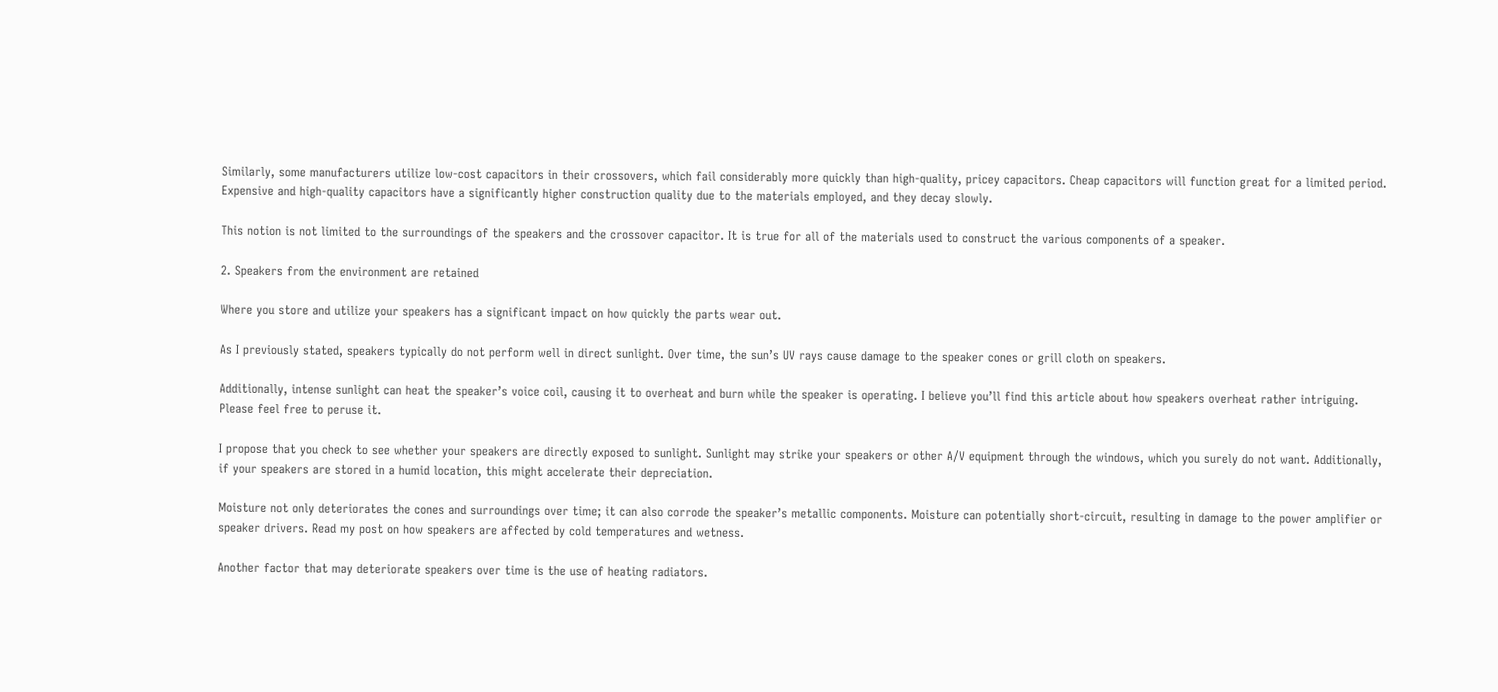Similarly, some manufacturers utilize low-cost capacitors in their crossovers, which fail considerably more quickly than high-quality, pricey capacitors. Cheap capacitors will function great for a limited period. Expensive and high-quality capacitors have a significantly higher construction quality due to the materials employed, and they decay slowly.

This notion is not limited to the surroundings of the speakers and the crossover capacitor. It is true for all of the materials used to construct the various components of a speaker.

2. Speakers from the environment are retained

Where you store and utilize your speakers has a significant impact on how quickly the parts wear out.

As I previously stated, speakers typically do not perform well in direct sunlight. Over time, the sun’s UV rays cause damage to the speaker cones or grill cloth on speakers.

Additionally, intense sunlight can heat the speaker’s voice coil, causing it to overheat and burn while the speaker is operating. I believe you’ll find this article about how speakers overheat rather intriguing. Please feel free to peruse it.

I propose that you check to see whether your speakers are directly exposed to sunlight. Sunlight may strike your speakers or other A/V equipment through the windows, which you surely do not want. Additionally, if your speakers are stored in a humid location, this might accelerate their depreciation.

Moisture not only deteriorates the cones and surroundings over time; it can also corrode the speaker’s metallic components. Moisture can potentially short-circuit, resulting in damage to the power amplifier or speaker drivers. Read my post on how speakers are affected by cold temperatures and wetness.

Another factor that may deteriorate speakers over time is the use of heating radiators.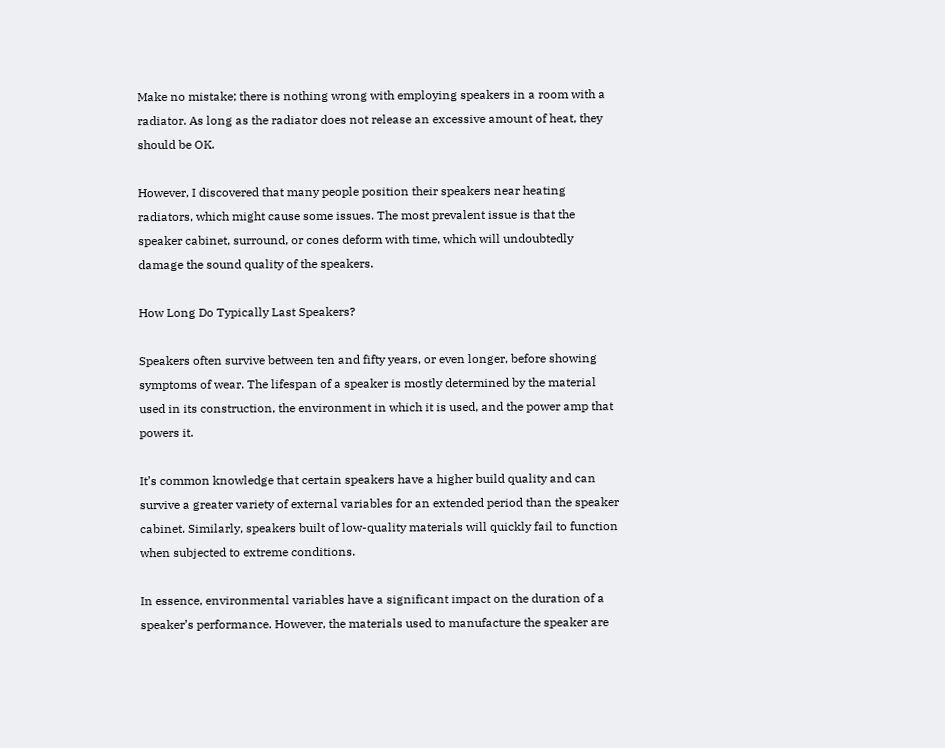Make no mistake; there is nothing wrong with employing speakers in a room with a radiator. As long as the radiator does not release an excessive amount of heat, they should be OK.

However, I discovered that many people position their speakers near heating radiators, which might cause some issues. The most prevalent issue is that the speaker cabinet, surround, or cones deform with time, which will undoubtedly damage the sound quality of the speakers.

How Long Do Typically Last Speakers?

Speakers often survive between ten and fifty years, or even longer, before showing symptoms of wear. The lifespan of a speaker is mostly determined by the material used in its construction, the environment in which it is used, and the power amp that powers it.

It’s common knowledge that certain speakers have a higher build quality and can survive a greater variety of external variables for an extended period than the speaker cabinet. Similarly, speakers built of low-quality materials will quickly fail to function when subjected to extreme conditions.

In essence, environmental variables have a significant impact on the duration of a speaker’s performance. However, the materials used to manufacture the speaker are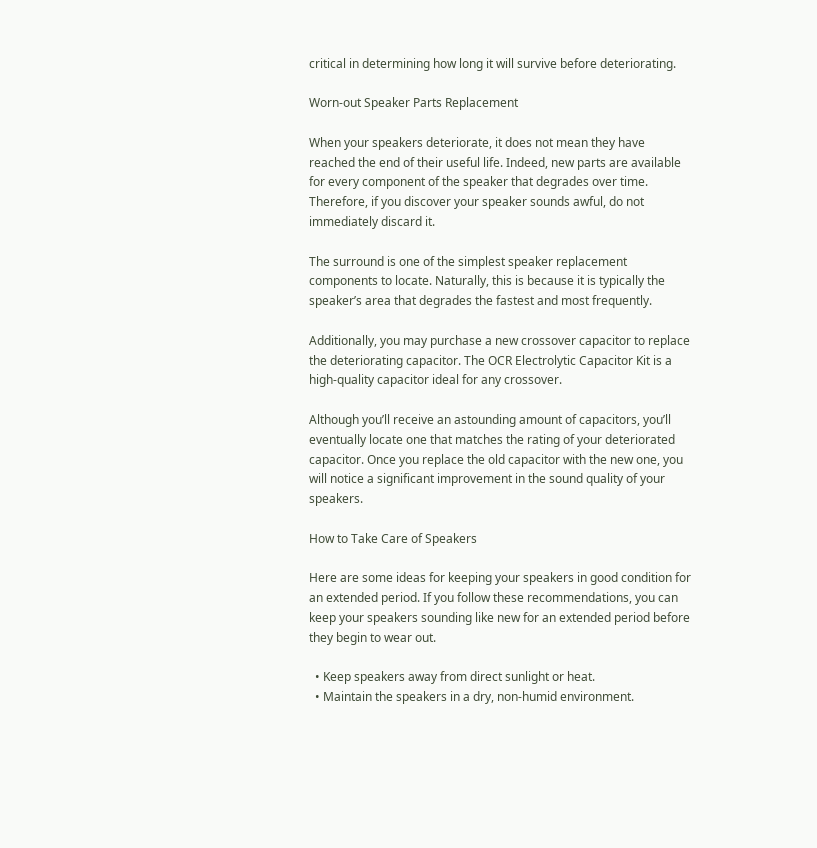critical in determining how long it will survive before deteriorating.

Worn-out Speaker Parts Replacement

When your speakers deteriorate, it does not mean they have reached the end of their useful life. Indeed, new parts are available for every component of the speaker that degrades over time. Therefore, if you discover your speaker sounds awful, do not immediately discard it.

The surround is one of the simplest speaker replacement components to locate. Naturally, this is because it is typically the speaker’s area that degrades the fastest and most frequently.

Additionally, you may purchase a new crossover capacitor to replace the deteriorating capacitor. The OCR Electrolytic Capacitor Kit is a high-quality capacitor ideal for any crossover.

Although you’ll receive an astounding amount of capacitors, you’ll eventually locate one that matches the rating of your deteriorated capacitor. Once you replace the old capacitor with the new one, you will notice a significant improvement in the sound quality of your speakers.

How to Take Care of Speakers

Here are some ideas for keeping your speakers in good condition for an extended period. If you follow these recommendations, you can keep your speakers sounding like new for an extended period before they begin to wear out.

  • Keep speakers away from direct sunlight or heat.
  • Maintain the speakers in a dry, non-humid environment.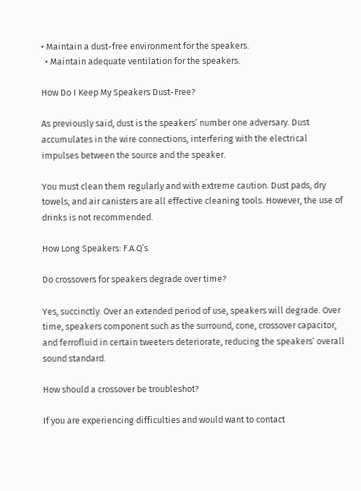• Maintain a dust-free environment for the speakers.
  • Maintain adequate ventilation for the speakers.

How Do I Keep My Speakers Dust-Free?

As previously said, dust is the speakers’ number one adversary. Dust accumulates in the wire connections, interfering with the electrical impulses between the source and the speaker.

You must clean them regularly and with extreme caution. Dust pads, dry towels, and air canisters are all effective cleaning tools. However, the use of drinks is not recommended.

How Long Speakers: F.A.Q’s

Do crossovers for speakers degrade over time?

Yes, succinctly. Over an extended period of use, speakers will degrade. Over time, speakers component such as the surround, cone, crossover capacitor, and ferrofluid in certain tweeters deteriorate, reducing the speakers’ overall sound standard.

How should a crossover be troubleshot?

If you are experiencing difficulties and would want to contact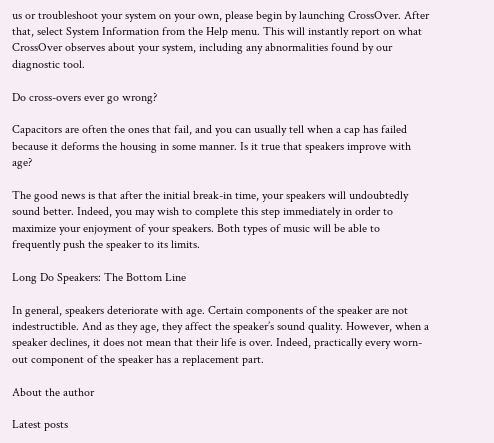us or troubleshoot your system on your own, please begin by launching CrossOver. After that, select System Information from the Help menu. This will instantly report on what CrossOver observes about your system, including any abnormalities found by our diagnostic tool.

Do cross-overs ever go wrong?

Capacitors are often the ones that fail, and you can usually tell when a cap has failed because it deforms the housing in some manner. Is it true that speakers improve with age?

The good news is that after the initial break-in time, your speakers will undoubtedly sound better. Indeed, you may wish to complete this step immediately in order to maximize your enjoyment of your speakers. Both types of music will be able to frequently push the speaker to its limits.

Long Do Speakers: The Bottom Line

In general, speakers deteriorate with age. Certain components of the speaker are not indestructible. And as they age, they affect the speaker’s sound quality. However, when a speaker declines, it does not mean that their life is over. Indeed, practically every worn-out component of the speaker has a replacement part.

About the author

Latest posts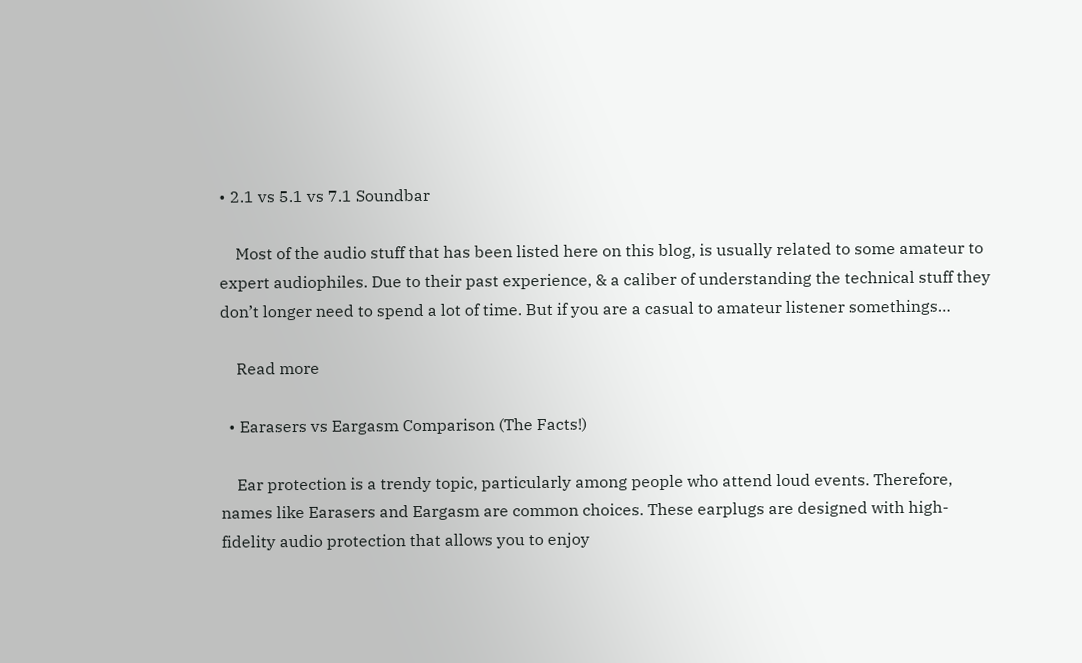• 2.1 vs 5.1 vs 7.1 Soundbar

    Most of the audio stuff that has been listed here on this blog, is usually related to some amateur to expert audiophiles. Due to their past experience, & a caliber of understanding the technical stuff they don’t longer need to spend a lot of time. But if you are a casual to amateur listener somethings…

    Read more

  • Earasers vs Eargasm Comparison (The Facts!)

    Ear protection is a trendy topic, particularly among people who attend loud events. Therefore, names like Earasers and Eargasm are common choices. These earplugs are designed with high-fidelity audio protection that allows you to enjoy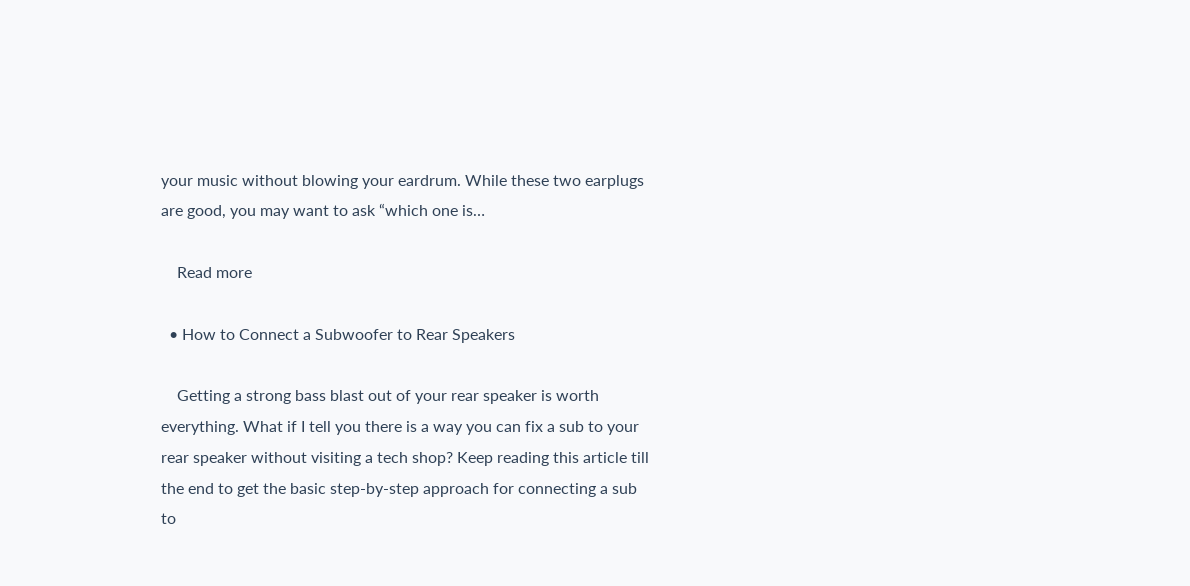your music without blowing your eardrum. While these two earplugs are good, you may want to ask “which one is…

    Read more

  • How to Connect a Subwoofer to Rear Speakers

    Getting a strong bass blast out of your rear speaker is worth everything. What if I tell you there is a way you can fix a sub to your rear speaker without visiting a tech shop? Keep reading this article till the end to get the basic step-by-step approach for connecting a sub to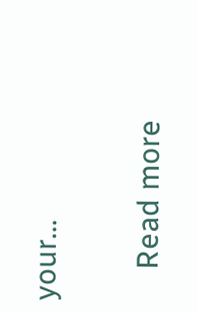your…

    Read more